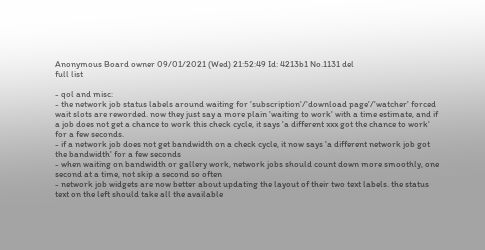Anonymous Board owner 09/01/2021 (Wed) 21:52:49 Id: 4213b1 No.1131 del
full list

- qol and misc:
- the network job status labels around waiting for 'subscription'/'download page'/'watcher' forced wait slots are reworded. now they just say a more plain 'waiting to work' with a time estimate, and if a job does not get a chance to work this check cycle, it says 'a different xxx got the chance to work' for a few seconds.
- if a network job does not get bandwidth on a check cycle, it now says 'a different network job got the bandwidth' for a few seconds
- when waiting on bandwidth or gallery work, network jobs should count down more smoothly, one second at a time, not skip a second so often
- network job widgets are now better about updating the layout of their two text labels. the status text on the left should take all the available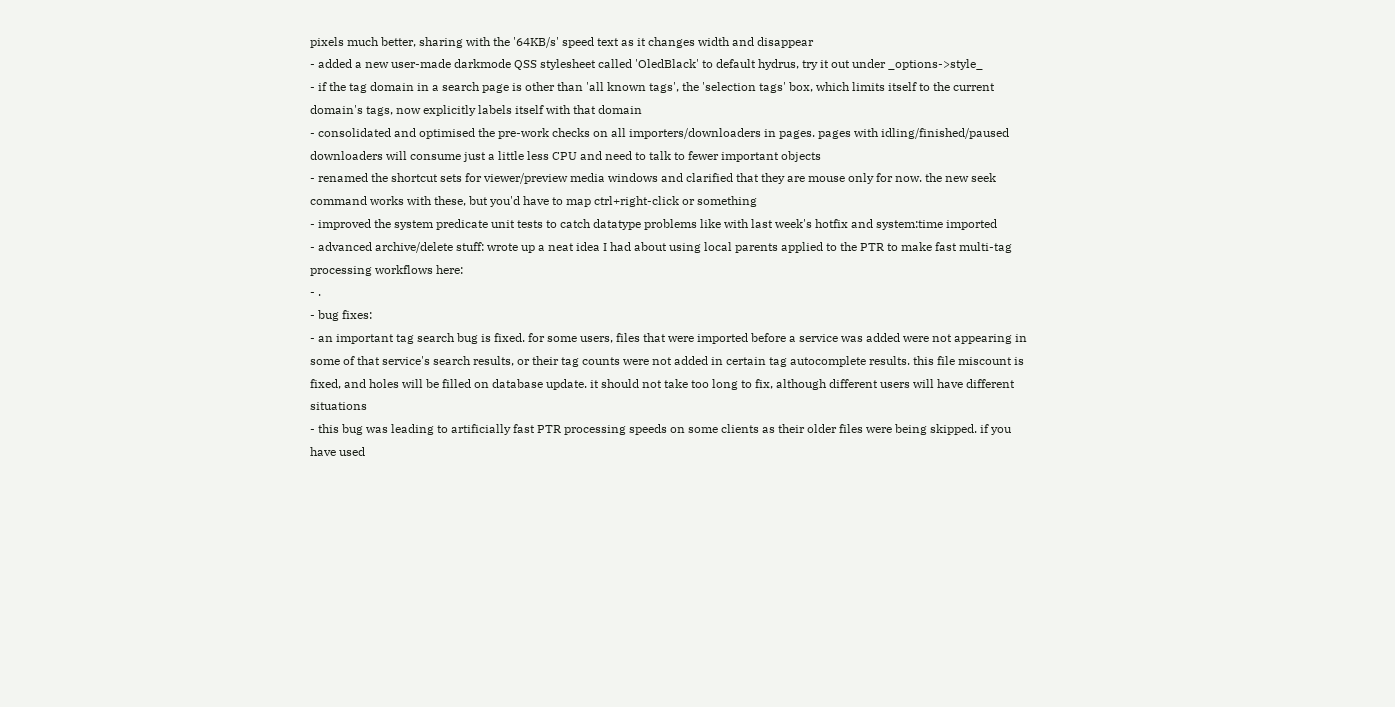pixels much better, sharing with the '64KB/s' speed text as it changes width and disappear
- added a new user-made darkmode QSS stylesheet called 'OledBlack' to default hydrus, try it out under _options->style_
- if the tag domain in a search page is other than 'all known tags', the 'selection tags' box, which limits itself to the current domain's tags, now explicitly labels itself with that domain
- consolidated and optimised the pre-work checks on all importers/downloaders in pages. pages with idling/finished/paused downloaders will consume just a little less CPU and need to talk to fewer important objects
- renamed the shortcut sets for viewer/preview media windows and clarified that they are mouse only for now. the new seek command works with these, but you'd have to map ctrl+right-click or something
- improved the system predicate unit tests to catch datatype problems like with last week's hotfix and system:time imported
- advanced archive/delete stuff: wrote up a neat idea I had about using local parents applied to the PTR to make fast multi-tag processing workflows here:
- .
- bug fixes:
- an important tag search bug is fixed. for some users, files that were imported before a service was added were not appearing in some of that service's search results, or their tag counts were not added in certain tag autocomplete results. this file miscount is fixed, and holes will be filled on database update. it should not take too long to fix, although different users will have different situations
- this bug was leading to artificially fast PTR processing speeds on some clients as their older files were being skipped. if you have used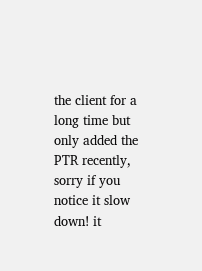the client for a long time but only added the PTR recently, sorry if you notice it slow down! it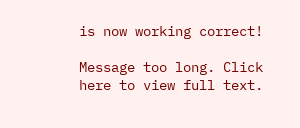is now working correct!

Message too long. Click here to view full text.